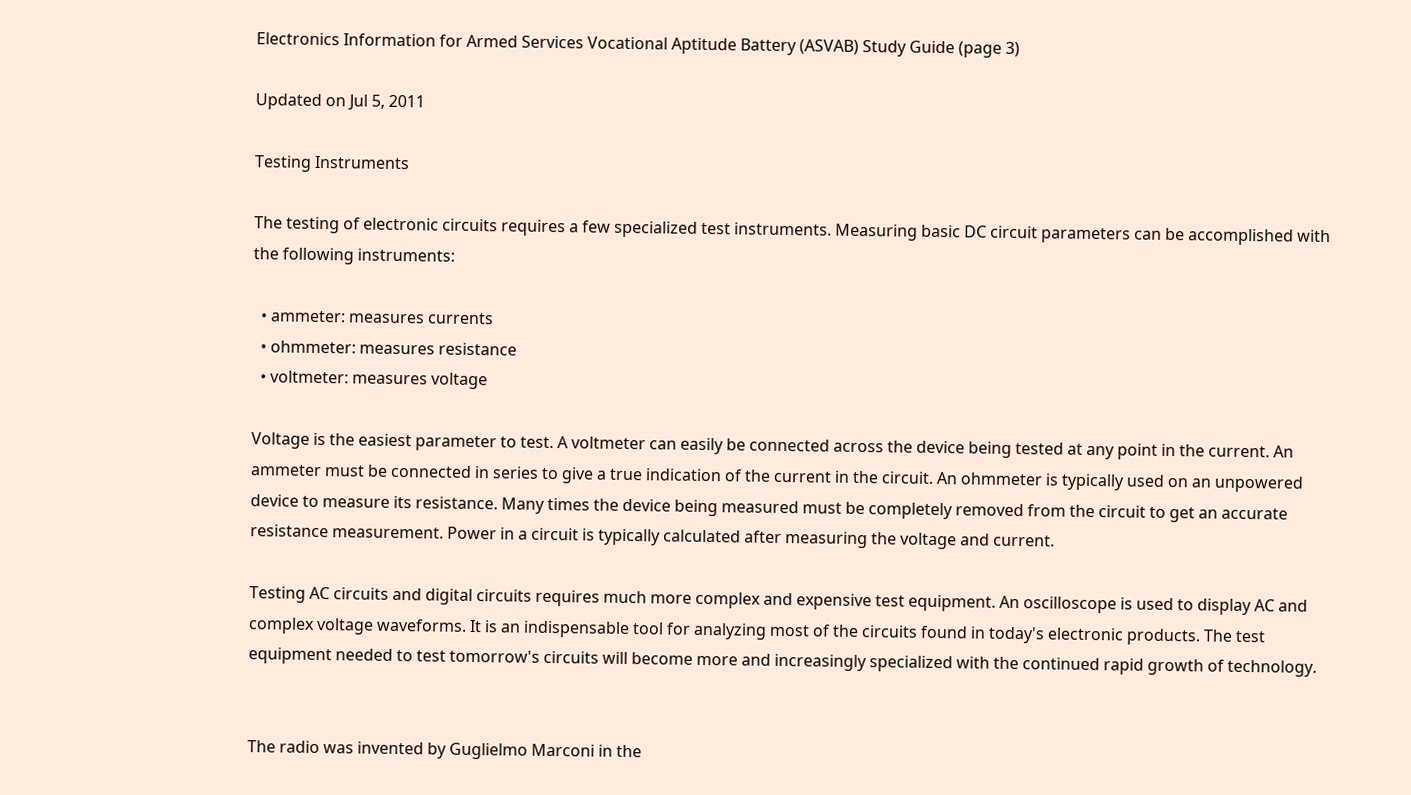Electronics Information for Armed Services Vocational Aptitude Battery (ASVAB) Study Guide (page 3)

Updated on Jul 5, 2011

Testing Instruments

The testing of electronic circuits requires a few specialized test instruments. Measuring basic DC circuit parameters can be accomplished with the following instruments:

  • ammeter: measures currents
  • ohmmeter: measures resistance
  • voltmeter: measures voltage

Voltage is the easiest parameter to test. A voltmeter can easily be connected across the device being tested at any point in the current. An ammeter must be connected in series to give a true indication of the current in the circuit. An ohmmeter is typically used on an unpowered device to measure its resistance. Many times the device being measured must be completely removed from the circuit to get an accurate resistance measurement. Power in a circuit is typically calculated after measuring the voltage and current.

Testing AC circuits and digital circuits requires much more complex and expensive test equipment. An oscilloscope is used to display AC and complex voltage waveforms. It is an indispensable tool for analyzing most of the circuits found in today's electronic products. The test equipment needed to test tomorrow's circuits will become more and increasingly specialized with the continued rapid growth of technology.


The radio was invented by Guglielmo Marconi in the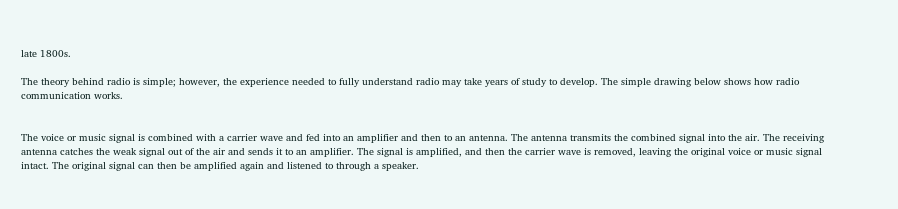late 1800s.

The theory behind radio is simple; however, the experience needed to fully understand radio may take years of study to develop. The simple drawing below shows how radio communication works.


The voice or music signal is combined with a carrier wave and fed into an amplifier and then to an antenna. The antenna transmits the combined signal into the air. The receiving antenna catches the weak signal out of the air and sends it to an amplifier. The signal is amplified, and then the carrier wave is removed, leaving the original voice or music signal intact. The original signal can then be amplified again and listened to through a speaker.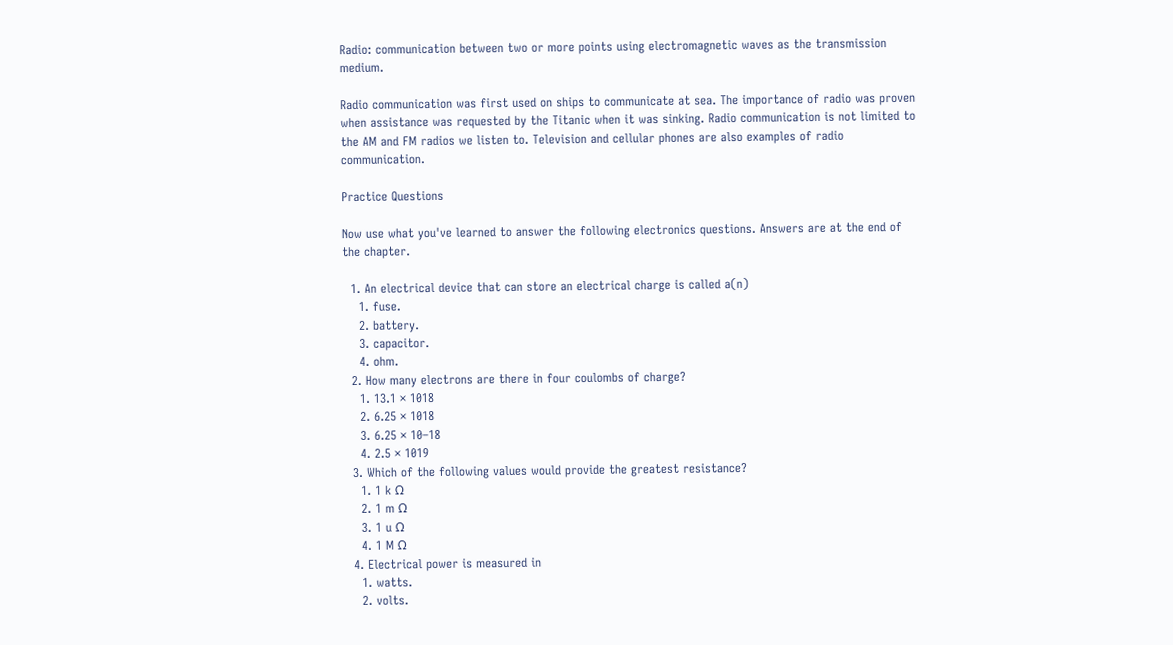Radio: communication between two or more points using electromagnetic waves as the transmission medium.

Radio communication was first used on ships to communicate at sea. The importance of radio was proven when assistance was requested by the Titanic when it was sinking. Radio communication is not limited to the AM and FM radios we listen to. Television and cellular phones are also examples of radio communication.

Practice Questions

Now use what you've learned to answer the following electronics questions. Answers are at the end of the chapter.

  1. An electrical device that can store an electrical charge is called a(n)
    1. fuse.
    2. battery.
    3. capacitor.
    4. ohm.
  2. How many electrons are there in four coulombs of charge?
    1. 13.1 × 1018
    2. 6.25 × 1018
    3. 6.25 × 10–18
    4. 2.5 × 1019
  3. Which of the following values would provide the greatest resistance?
    1. 1 k Ω
    2. 1 m Ω
    3. 1 u Ω
    4. 1 M Ω
  4. Electrical power is measured in
    1. watts.
    2. volts.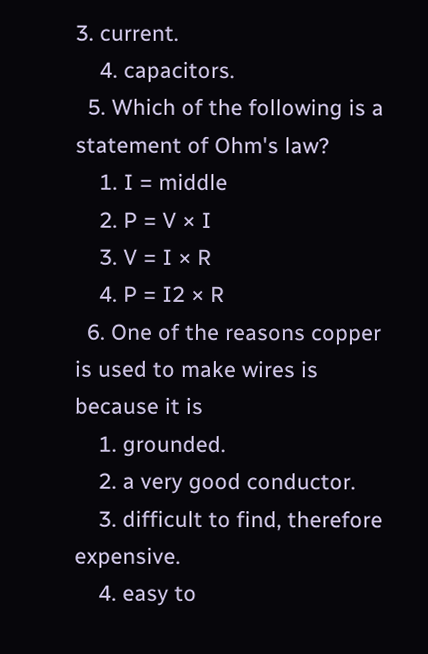3. current.
    4. capacitors.
  5. Which of the following is a statement of Ohm's law?
    1. I = middle
    2. P = V × I
    3. V = I × R
    4. P = I2 × R
  6. One of the reasons copper is used to make wires is because it is
    1. grounded.
    2. a very good conductor.
    3. difficult to find, therefore expensive.
    4. easy to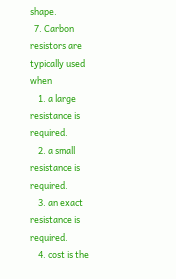shape.
  7. Carbon resistors are typically used when
    1. a large resistance is required.
    2. a small resistance is required.
    3. an exact resistance is required.
    4. cost is the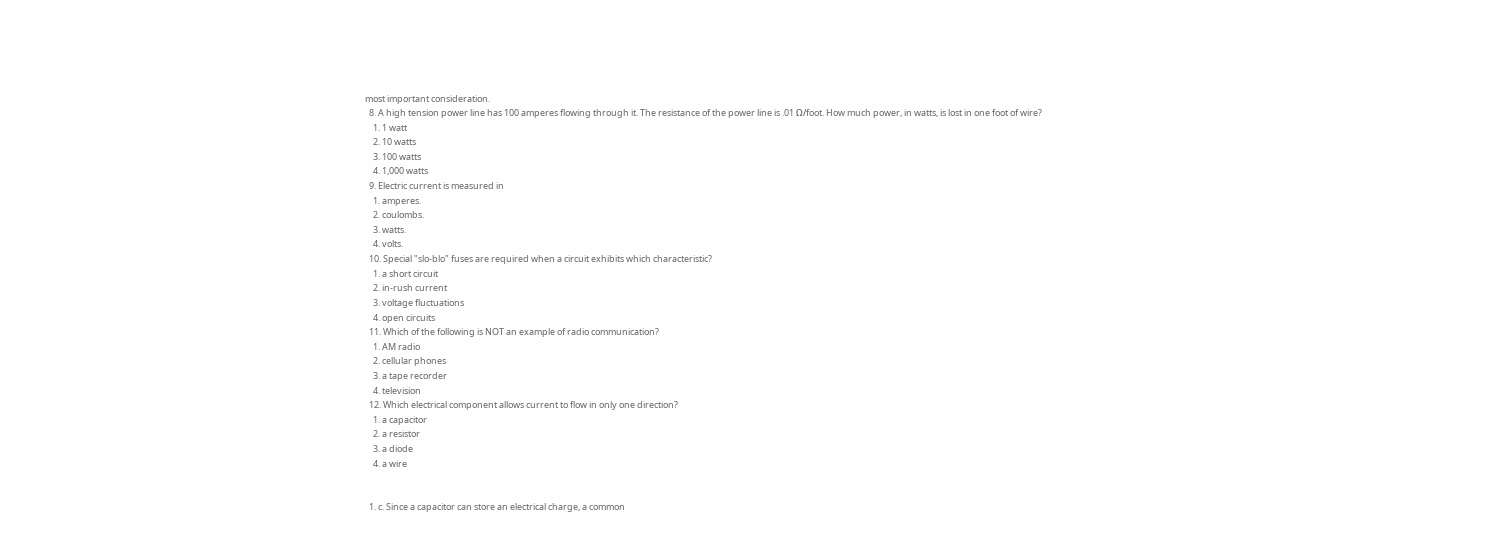most important consideration.
  8. A high tension power line has 100 amperes flowing through it. The resistance of the power line is .01 Ω/foot. How much power, in watts, is lost in one foot of wire?
    1. 1 watt
    2. 10 watts
    3. 100 watts
    4. 1,000 watts
  9. Electric current is measured in
    1. amperes.
    2. coulombs.
    3. watts.
    4. volts.
  10. Special "slo-blo" fuses are required when a circuit exhibits which characteristic?
    1. a short circuit
    2. in-rush current
    3. voltage fluctuations
    4. open circuits
  11. Which of the following is NOT an example of radio communication?
    1. AM radio
    2. cellular phones
    3. a tape recorder
    4. television
  12. Which electrical component allows current to flow in only one direction?
    1. a capacitor
    2. a resistor
    3. a diode
    4. a wire


  1. c. Since a capacitor can store an electrical charge, a common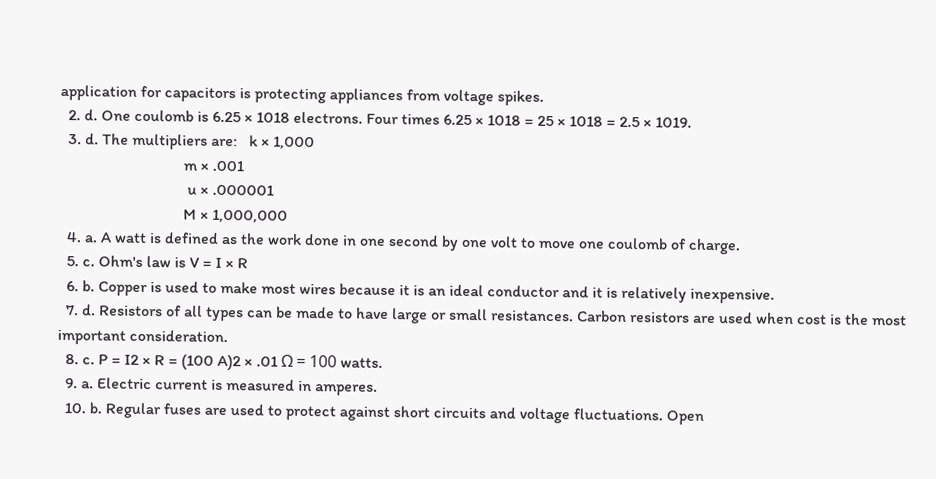application for capacitors is protecting appliances from voltage spikes.
  2. d. One coulomb is 6.25 × 1018 electrons. Four times 6.25 × 1018 = 25 × 1018 = 2.5 × 1019.
  3. d. The multipliers are:   k × 1,000
                               m × .001
                                u × .000001
                               M × 1,000,000
  4. a. A watt is defined as the work done in one second by one volt to move one coulomb of charge.
  5. c. Ohm's law is V = I × R
  6. b. Copper is used to make most wires because it is an ideal conductor and it is relatively inexpensive.
  7. d. Resistors of all types can be made to have large or small resistances. Carbon resistors are used when cost is the most important consideration.
  8. c. P = I2 × R = (100 A)2 × .01 Ω = 100 watts.
  9. a. Electric current is measured in amperes.
  10. b. Regular fuses are used to protect against short circuits and voltage fluctuations. Open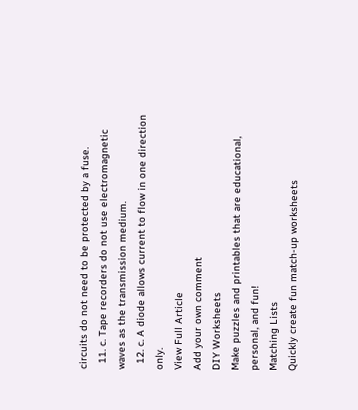circuits do not need to be protected by a fuse.
  11. c. Tape recorders do not use electromagnetic waves as the transmission medium.
  12. c. A diode allows current to flow in one direction only.
View Full Article
Add your own comment
DIY Worksheets
Make puzzles and printables that are educational, personal, and fun!
Matching Lists
Quickly create fun match-up worksheets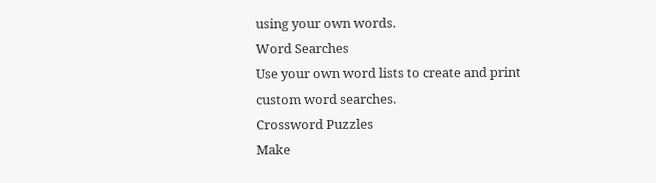using your own words.
Word Searches
Use your own word lists to create and print custom word searches.
Crossword Puzzles
Make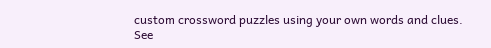custom crossword puzzles using your own words and clues.
See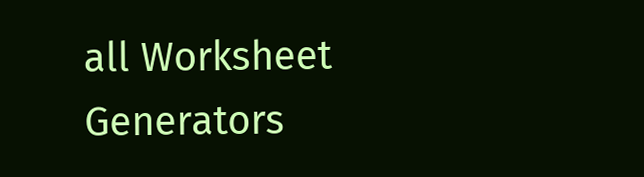all Worksheet Generators